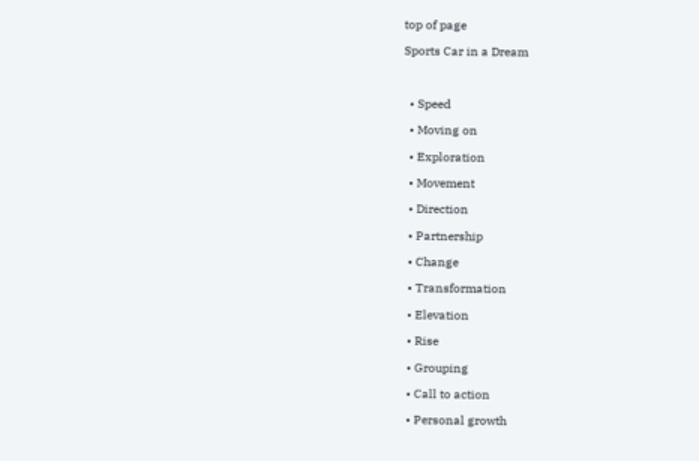top of page

Sports Car in a Dream



  • Speed

  • Moving on

  • Exploration

  • Movement

  • Direction

  • Partnership

  • Change

  • Transformation

  • Elevation

  • Rise

  • Grouping

  • Call to action

  • Personal growth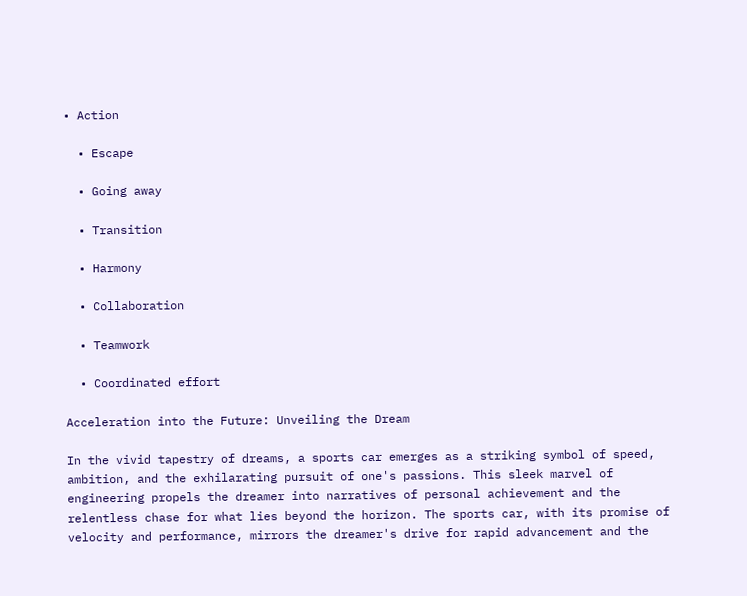• Action

  • Escape

  • Going away

  • Transition

  • Harmony

  • Collaboration

  • Teamwork

  • Coordinated effort

Acceleration into the Future: Unveiling the Dream

In the vivid tapestry of dreams, a sports car emerges as a striking symbol of speed, ambition, and the exhilarating pursuit of one's passions. This sleek marvel of engineering propels the dreamer into narratives of personal achievement and the relentless chase for what lies beyond the horizon. The sports car, with its promise of velocity and performance, mirrors the dreamer's drive for rapid advancement and the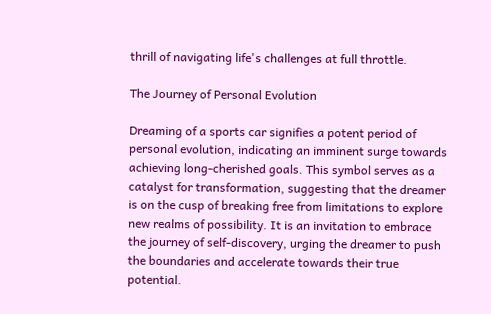thrill of navigating life's challenges at full throttle.

The Journey of Personal Evolution

Dreaming of a sports car signifies a potent period of personal evolution, indicating an imminent surge towards achieving long-cherished goals. This symbol serves as a catalyst for transformation, suggesting that the dreamer is on the cusp of breaking free from limitations to explore new realms of possibility. It is an invitation to embrace the journey of self-discovery, urging the dreamer to push the boundaries and accelerate towards their true potential.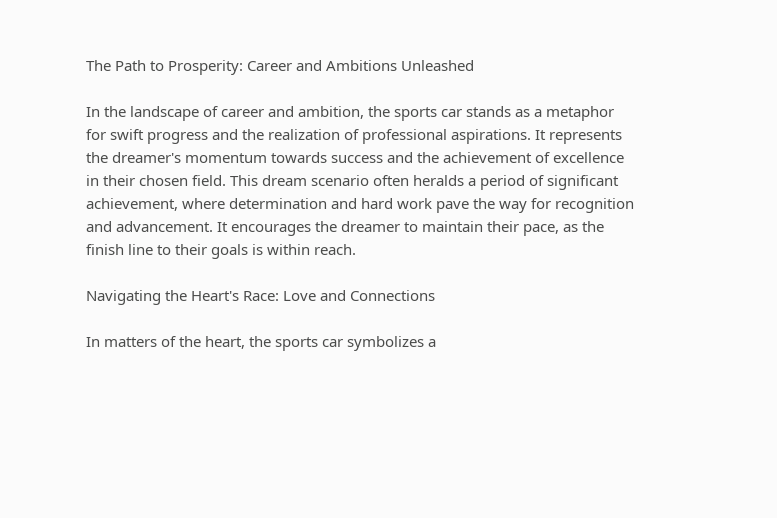The Path to Prosperity: Career and Ambitions Unleashed

In the landscape of career and ambition, the sports car stands as a metaphor for swift progress and the realization of professional aspirations. It represents the dreamer's momentum towards success and the achievement of excellence in their chosen field. This dream scenario often heralds a period of significant achievement, where determination and hard work pave the way for recognition and advancement. It encourages the dreamer to maintain their pace, as the finish line to their goals is within reach.

Navigating the Heart's Race: Love and Connections

In matters of the heart, the sports car symbolizes a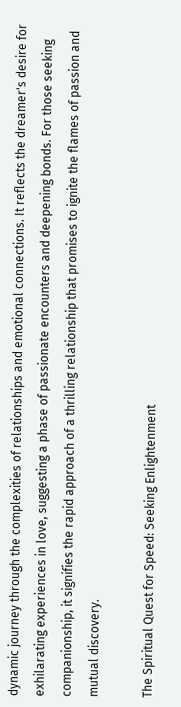dynamic journey through the complexities of relationships and emotional connections. It reflects the dreamer's desire for exhilarating experiences in love, suggesting a phase of passionate encounters and deepening bonds. For those seeking companionship, it signifies the rapid approach of a thrilling relationship that promises to ignite the flames of passion and mutual discovery.

The Spiritual Quest for Speed: Seeking Enlightenment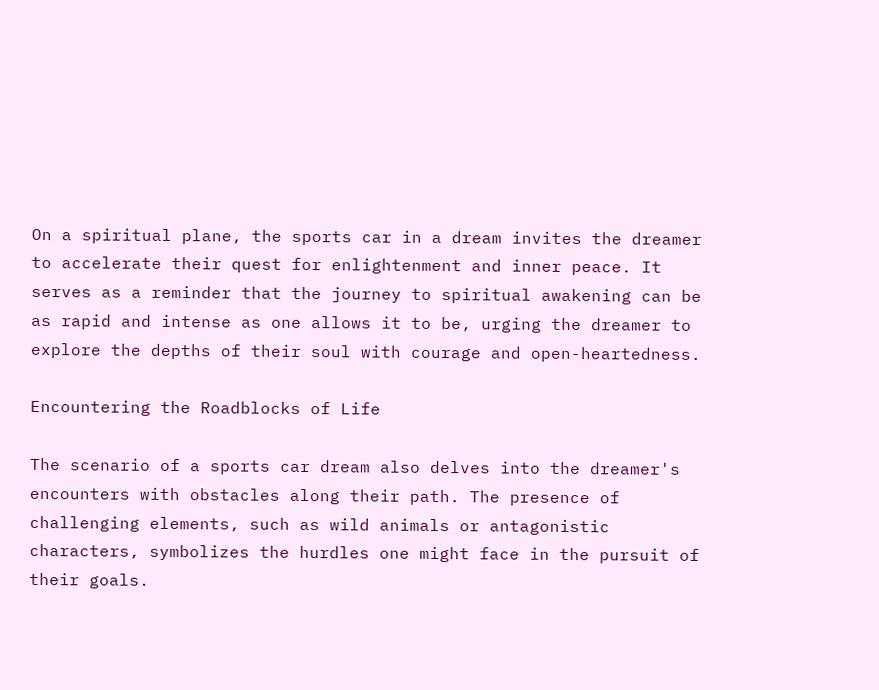On a spiritual plane, the sports car in a dream invites the dreamer to accelerate their quest for enlightenment and inner peace. It serves as a reminder that the journey to spiritual awakening can be as rapid and intense as one allows it to be, urging the dreamer to explore the depths of their soul with courage and open-heartedness.

Encountering the Roadblocks of Life

The scenario of a sports car dream also delves into the dreamer's encounters with obstacles along their path. The presence of challenging elements, such as wild animals or antagonistic characters, symbolizes the hurdles one might face in the pursuit of their goals.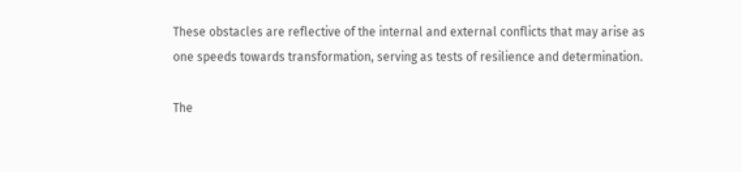These obstacles are reflective of the internal and external conflicts that may arise as one speeds towards transformation, serving as tests of resilience and determination.

The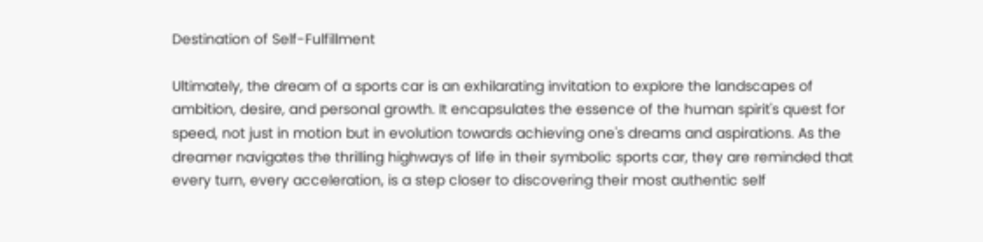Destination of Self-Fulfillment

Ultimately, the dream of a sports car is an exhilarating invitation to explore the landscapes of ambition, desire, and personal growth. It encapsulates the essence of the human spirit's quest for speed, not just in motion but in evolution towards achieving one's dreams and aspirations. As the dreamer navigates the thrilling highways of life in their symbolic sports car, they are reminded that every turn, every acceleration, is a step closer to discovering their most authentic self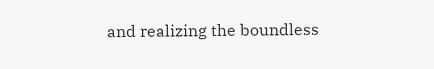and realizing the boundless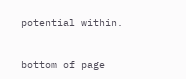potential within.


bottom of page